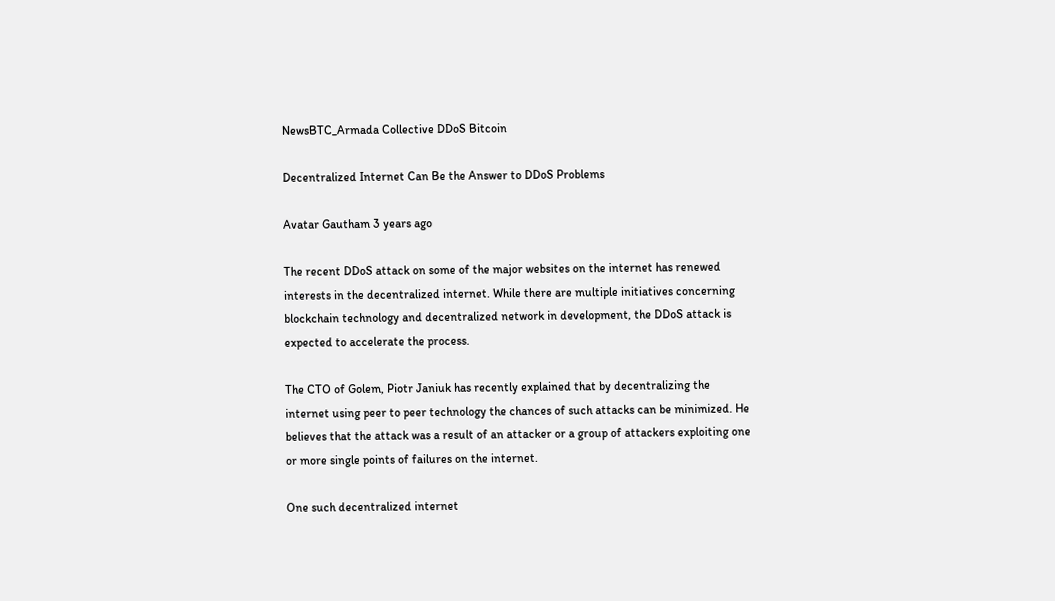NewsBTC_Armada Collective DDoS Bitcoin

Decentralized Internet Can Be the Answer to DDoS Problems

Avatar Gautham 3 years ago

The recent DDoS attack on some of the major websites on the internet has renewed interests in the decentralized internet. While there are multiple initiatives concerning blockchain technology and decentralized network in development, the DDoS attack is expected to accelerate the process.

The CTO of Golem, Piotr Janiuk has recently explained that by decentralizing the internet using peer to peer technology the chances of such attacks can be minimized. He believes that the attack was a result of an attacker or a group of attackers exploiting one or more single points of failures on the internet.

One such decentralized internet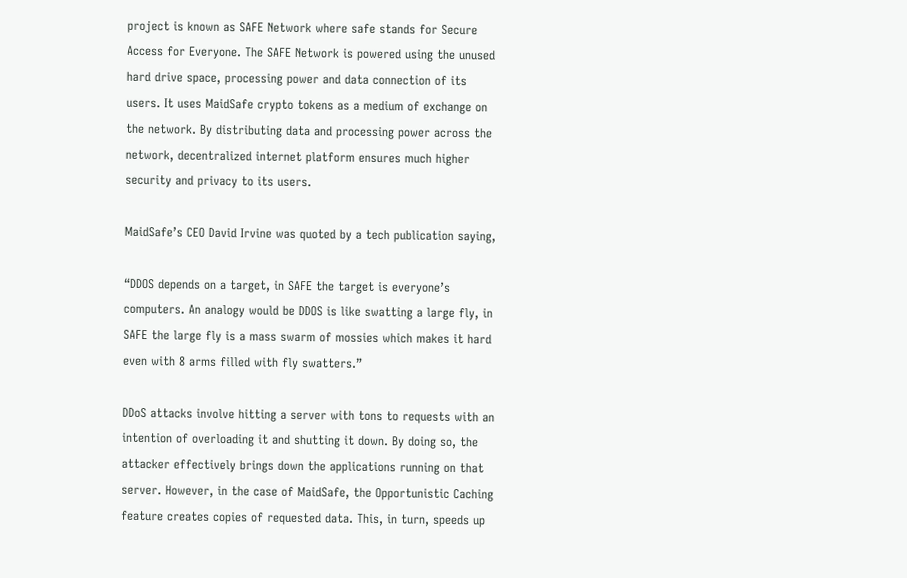project is known as SAFE Network where safe stands for Secure Access for Everyone. The SAFE Network is powered using the unused hard drive space, processing power and data connection of its users. It uses MaidSafe crypto tokens as a medium of exchange on the network. By distributing data and processing power across the network, decentralized internet platform ensures much higher security and privacy to its users.

MaidSafe’s CEO David Irvine was quoted by a tech publication saying,

“DDOS depends on a target, in SAFE the target is everyone’s computers. An analogy would be DDOS is like swatting a large fly, in SAFE the large fly is a mass swarm of mossies which makes it hard even with 8 arms filled with fly swatters.”

DDoS attacks involve hitting a server with tons to requests with an intention of overloading it and shutting it down. By doing so, the attacker effectively brings down the applications running on that server. However, in the case of MaidSafe, the Opportunistic Caching feature creates copies of requested data. This, in turn, speeds up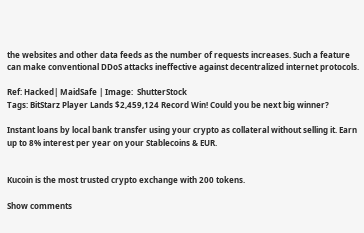the websites and other data feeds as the number of requests increases. Such a feature can make conventional DDoS attacks ineffective against decentralized internet protocols.

Ref: Hacked| MaidSafe | Image:  ShutterStock
Tags: BitStarz Player Lands $2,459,124 Record Win! Could you be next big winner?

Instant loans by local bank transfer using your crypto as collateral without selling it. Earn up to 8% interest per year on your Stablecoins & EUR.


Kucoin is the most trusted crypto exchange with 200 tokens.

Show comments